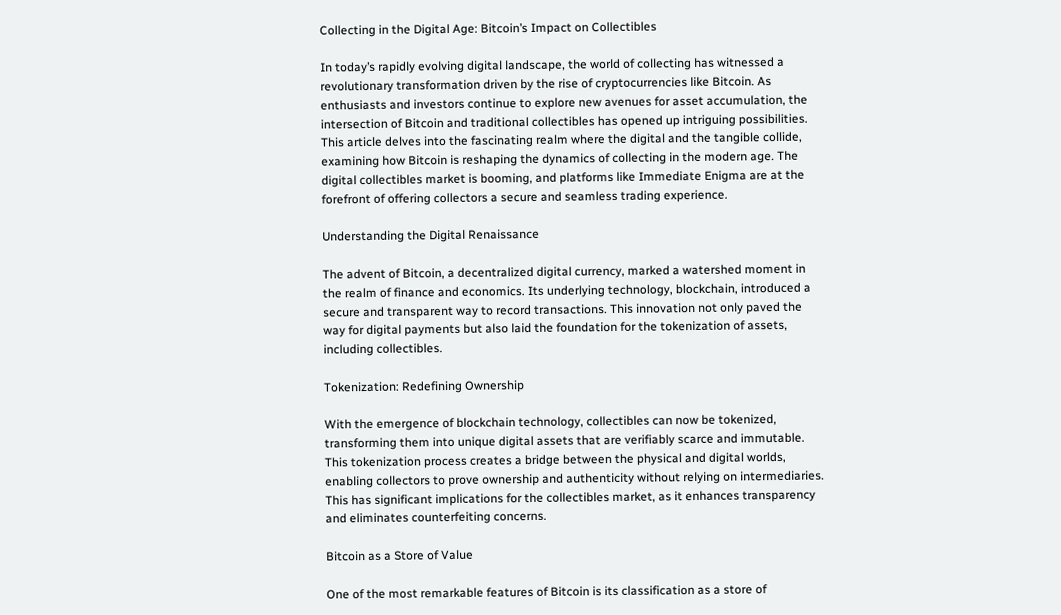Collecting in the Digital Age: Bitcoin’s Impact on Collectibles

In today’s rapidly evolving digital landscape, the world of collecting has witnessed a revolutionary transformation driven by the rise of cryptocurrencies like Bitcoin. As enthusiasts and investors continue to explore new avenues for asset accumulation, the intersection of Bitcoin and traditional collectibles has opened up intriguing possibilities. This article delves into the fascinating realm where the digital and the tangible collide, examining how Bitcoin is reshaping the dynamics of collecting in the modern age. The digital collectibles market is booming, and platforms like Immediate Enigma are at the forefront of offering collectors a secure and seamless trading experience.

Understanding the Digital Renaissance

The advent of Bitcoin, a decentralized digital currency, marked a watershed moment in the realm of finance and economics. Its underlying technology, blockchain, introduced a secure and transparent way to record transactions. This innovation not only paved the way for digital payments but also laid the foundation for the tokenization of assets, including collectibles.

Tokenization: Redefining Ownership

With the emergence of blockchain technology, collectibles can now be tokenized, transforming them into unique digital assets that are verifiably scarce and immutable. This tokenization process creates a bridge between the physical and digital worlds, enabling collectors to prove ownership and authenticity without relying on intermediaries. This has significant implications for the collectibles market, as it enhances transparency and eliminates counterfeiting concerns.

Bitcoin as a Store of Value

One of the most remarkable features of Bitcoin is its classification as a store of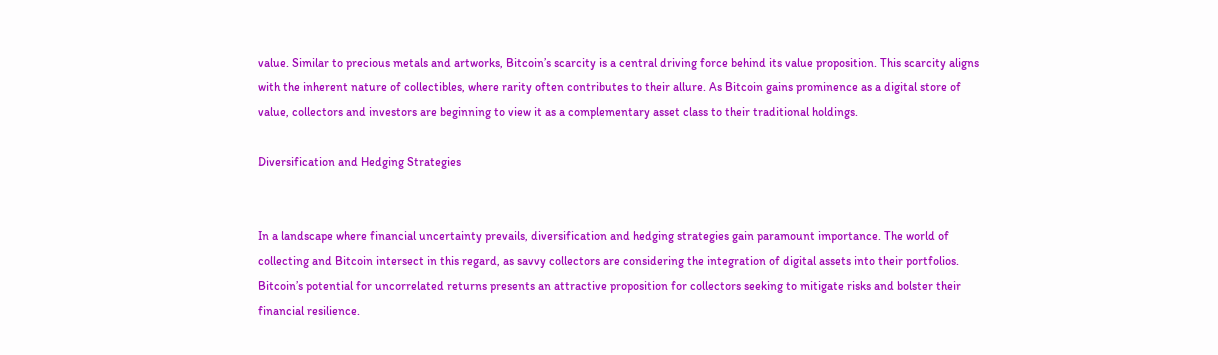value. Similar to precious metals and artworks, Bitcoin’s scarcity is a central driving force behind its value proposition. This scarcity aligns with the inherent nature of collectibles, where rarity often contributes to their allure. As Bitcoin gains prominence as a digital store of value, collectors and investors are beginning to view it as a complementary asset class to their traditional holdings.

Diversification and Hedging Strategies


In a landscape where financial uncertainty prevails, diversification and hedging strategies gain paramount importance. The world of collecting and Bitcoin intersect in this regard, as savvy collectors are considering the integration of digital assets into their portfolios. Bitcoin’s potential for uncorrelated returns presents an attractive proposition for collectors seeking to mitigate risks and bolster their financial resilience.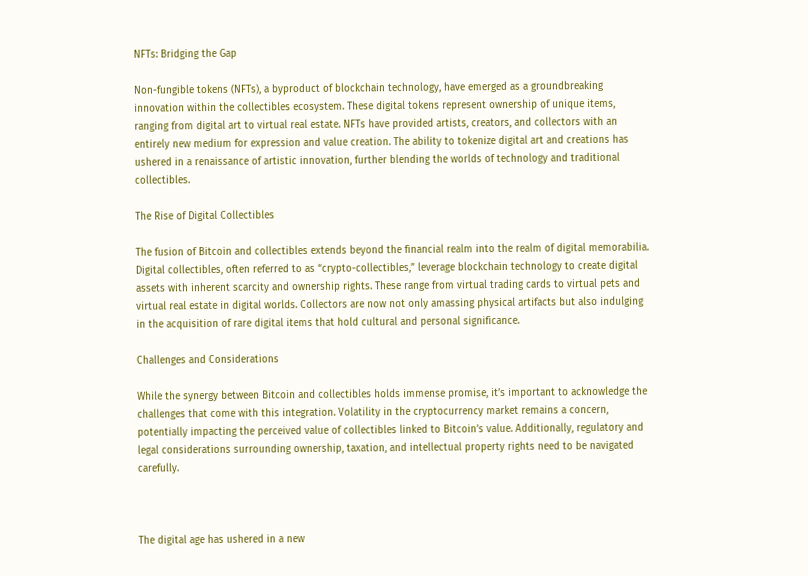NFTs: Bridging the Gap

Non-fungible tokens (NFTs), a byproduct of blockchain technology, have emerged as a groundbreaking innovation within the collectibles ecosystem. These digital tokens represent ownership of unique items, ranging from digital art to virtual real estate. NFTs have provided artists, creators, and collectors with an entirely new medium for expression and value creation. The ability to tokenize digital art and creations has ushered in a renaissance of artistic innovation, further blending the worlds of technology and traditional collectibles.

The Rise of Digital Collectibles

The fusion of Bitcoin and collectibles extends beyond the financial realm into the realm of digital memorabilia. Digital collectibles, often referred to as “crypto-collectibles,” leverage blockchain technology to create digital assets with inherent scarcity and ownership rights. These range from virtual trading cards to virtual pets and virtual real estate in digital worlds. Collectors are now not only amassing physical artifacts but also indulging in the acquisition of rare digital items that hold cultural and personal significance.

Challenges and Considerations

While the synergy between Bitcoin and collectibles holds immense promise, it’s important to acknowledge the challenges that come with this integration. Volatility in the cryptocurrency market remains a concern, potentially impacting the perceived value of collectibles linked to Bitcoin’s value. Additionally, regulatory and legal considerations surrounding ownership, taxation, and intellectual property rights need to be navigated carefully.



The digital age has ushered in a new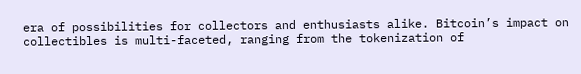era of possibilities for collectors and enthusiasts alike. Bitcoin’s impact on collectibles is multi-faceted, ranging from the tokenization of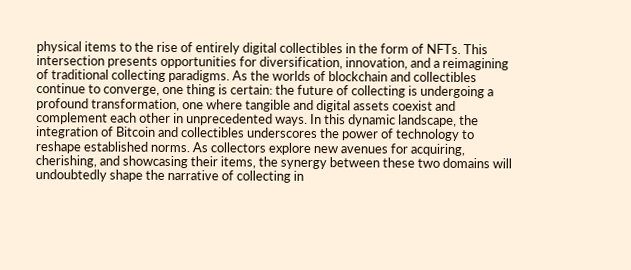physical items to the rise of entirely digital collectibles in the form of NFTs. This intersection presents opportunities for diversification, innovation, and a reimagining of traditional collecting paradigms. As the worlds of blockchain and collectibles continue to converge, one thing is certain: the future of collecting is undergoing a profound transformation, one where tangible and digital assets coexist and complement each other in unprecedented ways. In this dynamic landscape, the integration of Bitcoin and collectibles underscores the power of technology to reshape established norms. As collectors explore new avenues for acquiring, cherishing, and showcasing their items, the synergy between these two domains will undoubtedly shape the narrative of collecting in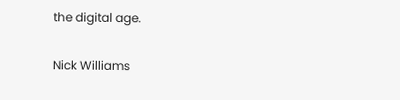the digital age.

Nick Williams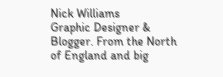Nick Williams
Graphic Designer & Blogger. From the North of England and big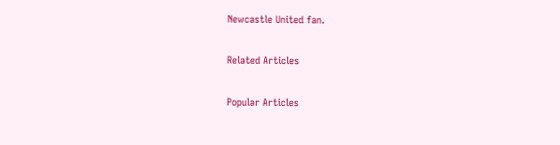Newcastle United fan.

Related Articles

Popular Articles